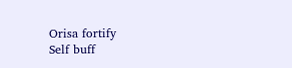Orisa fortify
Self buff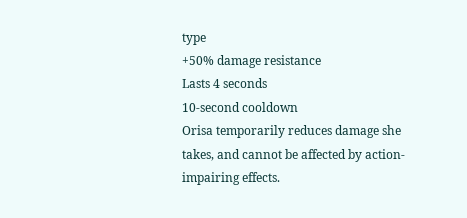type
+50% damage resistance
Lasts 4 seconds
10-second cooldown
Orisa temporarily reduces damage she takes, and cannot be affected by action-impairing effects.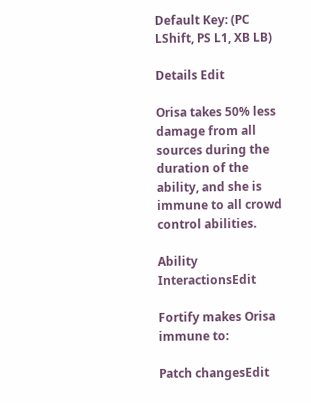Default Key: (PC LShift, PS L1, XB LB)

Details Edit

Orisa takes 50% less damage from all sources during the duration of the ability, and she is immune to all crowd control abilities.

Ability InteractionsEdit

Fortify makes Orisa immune to:

Patch changesEdit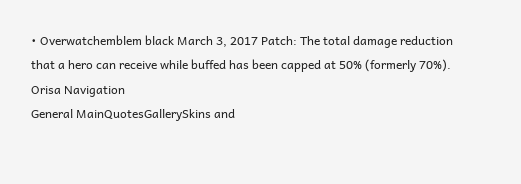• Overwatchemblem black March 3, 2017 Patch: The total damage reduction that a hero can receive while buffed has been capped at 50% (formerly 70%).
Orisa Navigation
General MainQuotesGallerySkins and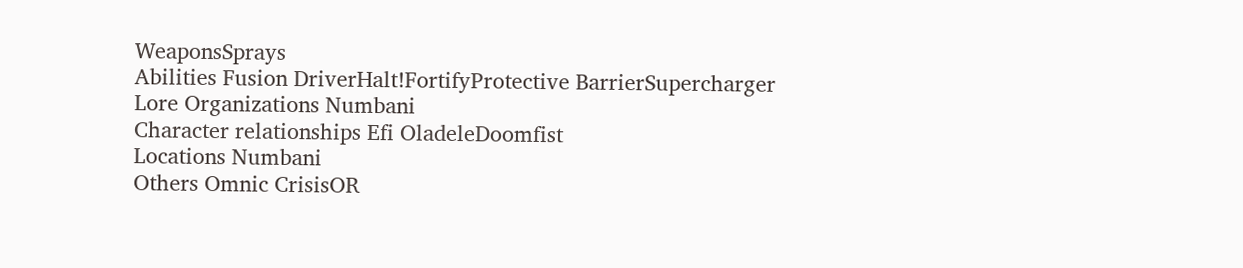WeaponsSprays
Abilities Fusion DriverHalt!FortifyProtective BarrierSupercharger
Lore Organizations Numbani
Character relationships Efi OladeleDoomfist
Locations Numbani
Others Omnic CrisisOR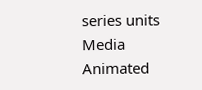series units
Media Animated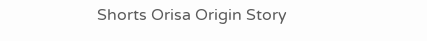Shorts Orisa Origin Story